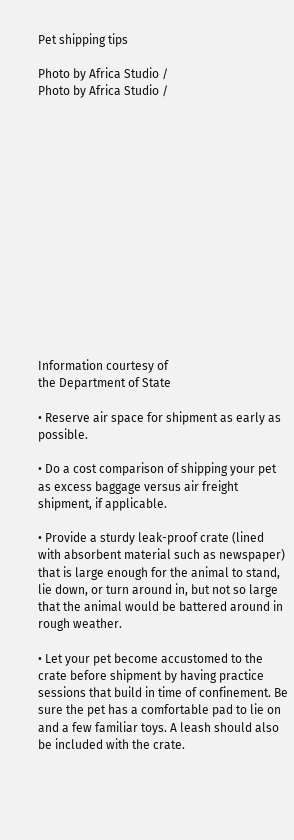Pet shipping tips

Photo by Africa Studio /
Photo by Africa Studio /















Information courtesy of
the Department of State

• Reserve air space for shipment as early as possible.

• Do a cost comparison of shipping your pet as excess baggage versus air freight shipment, if applicable.

• Provide a sturdy leak-proof crate (lined with absorbent material such as newspaper) that is large enough for the animal to stand, lie down, or turn around in, but not so large that the animal would be battered around in rough weather.

• Let your pet become accustomed to the crate before shipment by having practice sessions that build in time of confinement. Be sure the pet has a comfortable pad to lie on and a few familiar toys. A leash should also be included with the crate.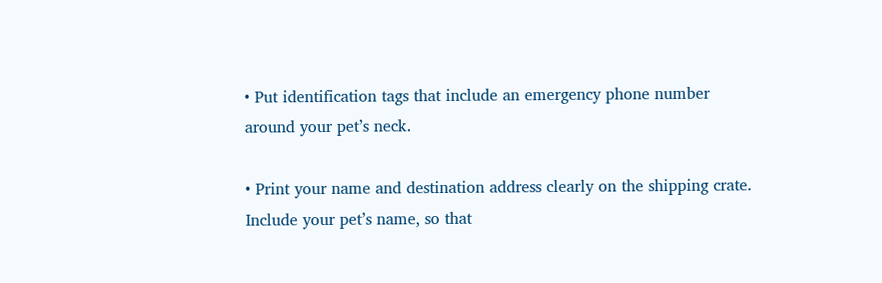• Put identification tags that include an emergency phone number around your pet’s neck.

• Print your name and destination address clearly on the shipping crate. Include your pet’s name, so that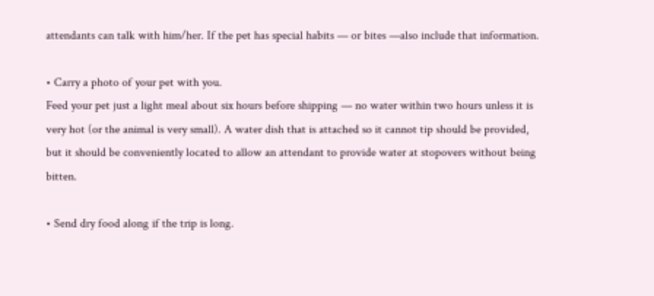attendants can talk with him/her. If the pet has special habits — or bites —also include that information.

• Carry a photo of your pet with you.
Feed your pet just a light meal about six hours before shipping — no water within two hours unless it is very hot (or the animal is very small). A water dish that is attached so it cannot tip should be provided, but it should be conveniently located to allow an attendant to provide water at stopovers without being bitten.

• Send dry food along if the trip is long.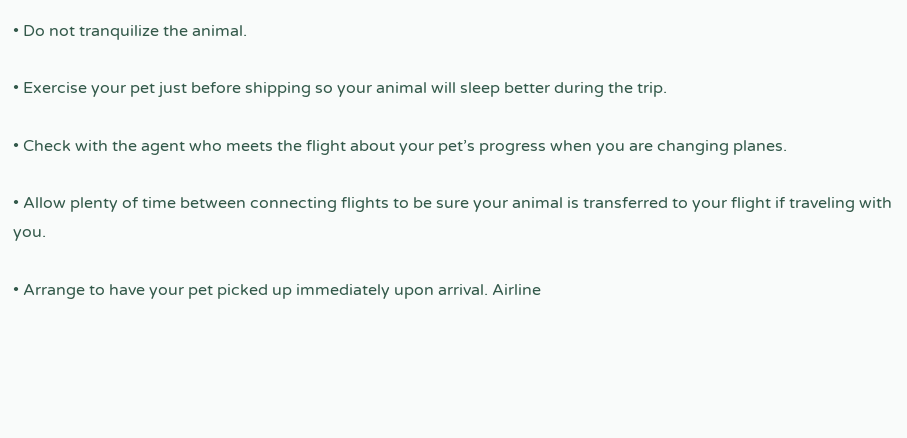• Do not tranquilize the animal.

• Exercise your pet just before shipping so your animal will sleep better during the trip.

• Check with the agent who meets the flight about your pet’s progress when you are changing planes.

• Allow plenty of time between connecting flights to be sure your animal is transferred to your flight if traveling with you.

• Arrange to have your pet picked up immediately upon arrival. Airline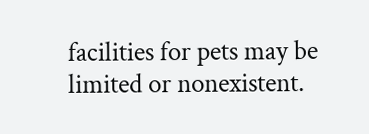facilities for pets may be limited or nonexistent.